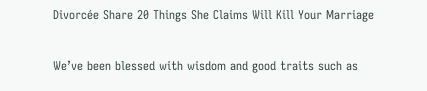Divorcée Share 20 Things She Claims Will Kill Your Marriage

We’ve been blessed with wisdom and good traits such as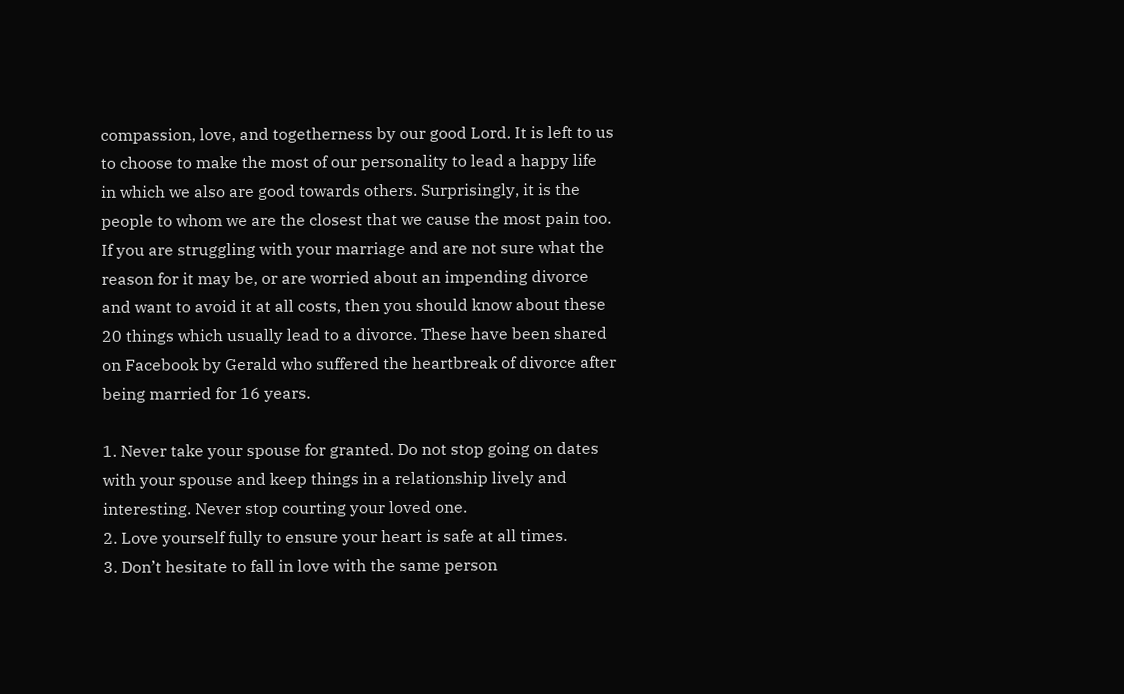compassion, love, and togetherness by our good Lord. It is left to us to choose to make the most of our personality to lead a happy life in which we also are good towards others. Surprisingly, it is the people to whom we are the closest that we cause the most pain too. If you are struggling with your marriage and are not sure what the reason for it may be, or are worried about an impending divorce and want to avoid it at all costs, then you should know about these 20 things which usually lead to a divorce. These have been shared on Facebook by Gerald who suffered the heartbreak of divorce after being married for 16 years.

1. Never take your spouse for granted. Do not stop going on dates with your spouse and keep things in a relationship lively and interesting. Never stop courting your loved one.
2. Love yourself fully to ensure your heart is safe at all times.
3. Don’t hesitate to fall in love with the same person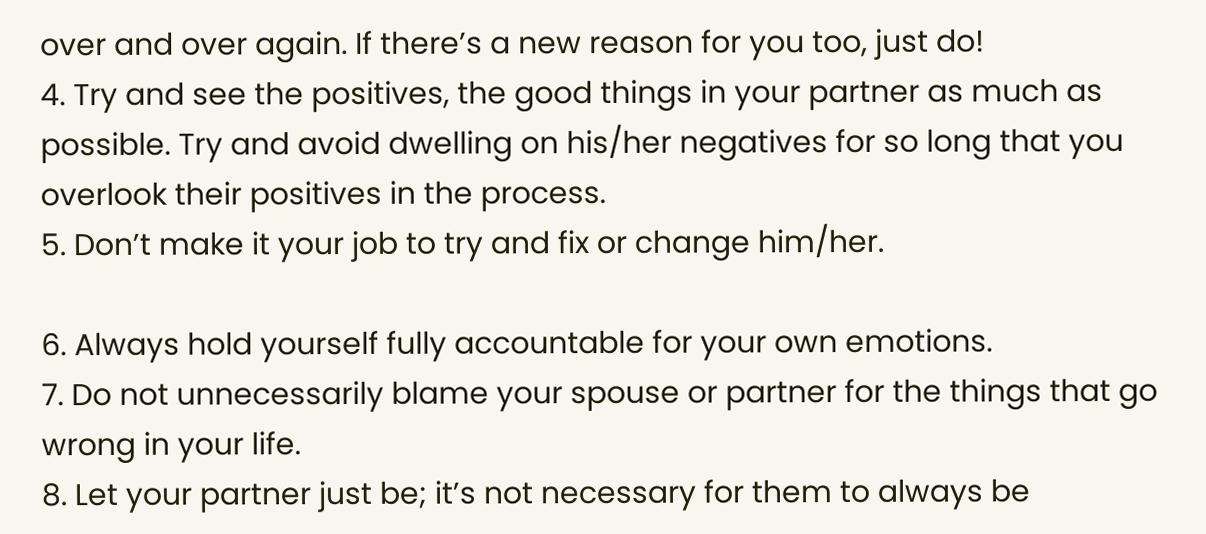over and over again. If there’s a new reason for you too, just do!
4. Try and see the positives, the good things in your partner as much as possible. Try and avoid dwelling on his/her negatives for so long that you overlook their positives in the process.
5. Don’t make it your job to try and fix or change him/her.

6. Always hold yourself fully accountable for your own emotions.
7. Do not unnecessarily blame your spouse or partner for the things that go wrong in your life.
8. Let your partner just be; it’s not necessary for them to always be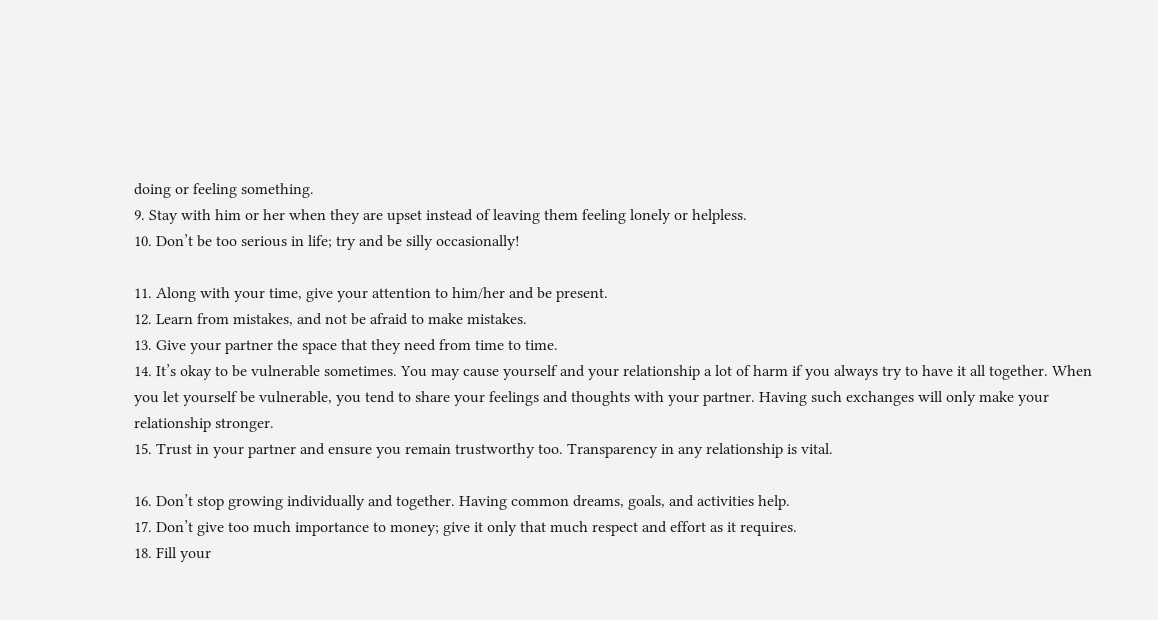doing or feeling something.
9. Stay with him or her when they are upset instead of leaving them feeling lonely or helpless.
10. Don’t be too serious in life; try and be silly occasionally!

11. Along with your time, give your attention to him/her and be present.
12. Learn from mistakes, and not be afraid to make mistakes.
13. Give your partner the space that they need from time to time.
14. It’s okay to be vulnerable sometimes. You may cause yourself and your relationship a lot of harm if you always try to have it all together. When you let yourself be vulnerable, you tend to share your feelings and thoughts with your partner. Having such exchanges will only make your relationship stronger.
15. Trust in your partner and ensure you remain trustworthy too. Transparency in any relationship is vital.

16. Don’t stop growing individually and together. Having common dreams, goals, and activities help.
17. Don’t give too much importance to money; give it only that much respect and effort as it requires.
18. Fill your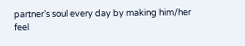partner’s soul every day by making him/her feel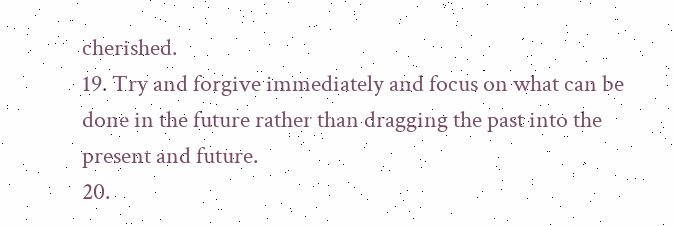cherished.
19. Try and forgive immediately and focus on what can be done in the future rather than dragging the past into the present and future.
20.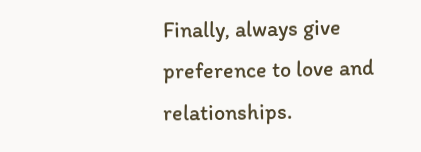Finally, always give preference to love and relationships.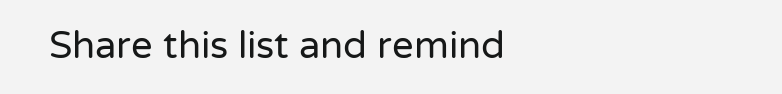Share this list and remind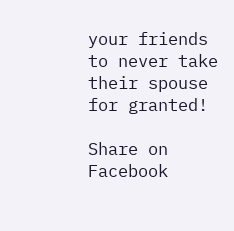your friends to never take their spouse for granted!

Share on Facebook